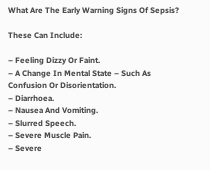What Are The Early Warning Signs Of Sepsis?

These Can Include:

– Feeling Dizzy Or Faint.
– A Change In Mental State – Such As Confusion Or Disorientation.
– Diarrhoea.
– Nausea And Vomiting.
– Slurred Speech.
– Severe Muscle Pain.
– Severe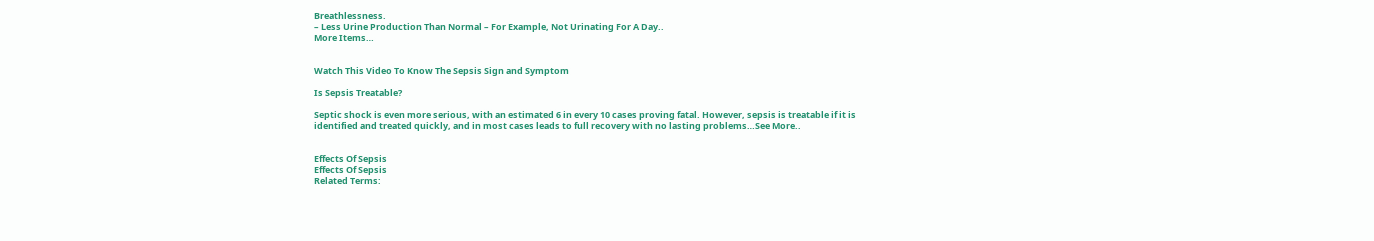Breathlessness.
– Less Urine Production Than Normal – For Example, Not Urinating For A Day..
More Items…


Watch This Video To Know The Sepsis Sign and Symptom

Is Sepsis Treatable?

Septic shock is even more serious, with an estimated 6 in every 10 cases proving fatal. However, sepsis is treatable if it is identified and treated quickly, and in most cases leads to full recovery with no lasting problems…See More..


Effects Of Sepsis
Effects Of Sepsis
Related Terms: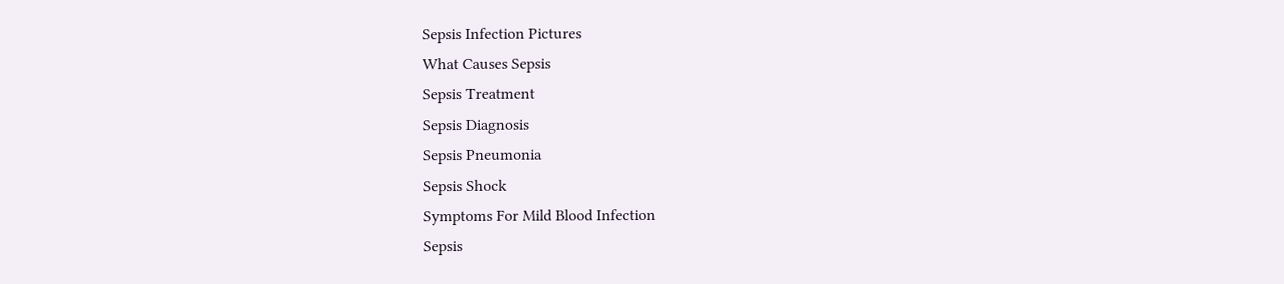Sepsis Infection Pictures
What Causes Sepsis
Sepsis Treatment
Sepsis Diagnosis
Sepsis Pneumonia
Sepsis Shock
Symptoms For Mild Blood Infection
Sepsis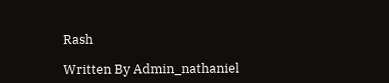Rash

Written By Admin_nathaniel